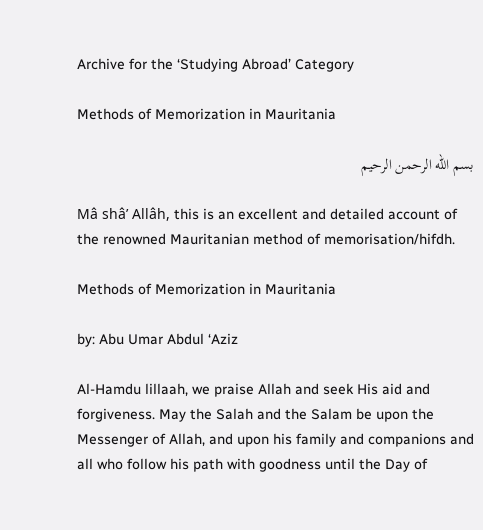Archive for the ‘Studying Abroad’ Category

Methods of Memorization in Mauritania

بسم الله الرحمن الرحيم

Mâ shâ’ Allâh, this is an excellent and detailed account of the renowned Mauritanian method of memorisation/hifdh.

Methods of Memorization in Mauritania

by: Abu Umar Abdul ‘Aziz

Al-Hamdu lillaah, we praise Allah and seek His aid and forgiveness. May the Salah and the Salam be upon the Messenger of Allah, and upon his family and companions and all who follow his path with goodness until the Day of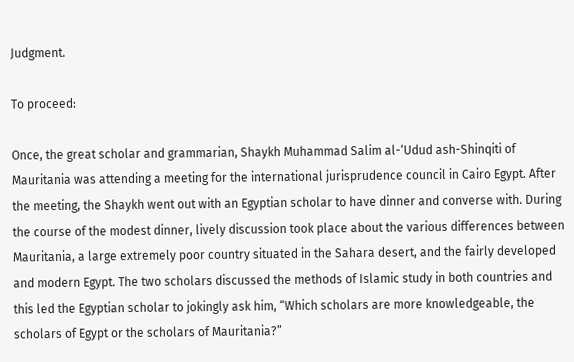Judgment.

To proceed:

Once, the great scholar and grammarian, Shaykh Muhammad Salim al-‘Udud ash-Shinqiti of Mauritania was attending a meeting for the international jurisprudence council in Cairo Egypt. After the meeting, the Shaykh went out with an Egyptian scholar to have dinner and converse with. During the course of the modest dinner, lively discussion took place about the various differences between Mauritania, a large extremely poor country situated in the Sahara desert, and the fairly developed and modern Egypt. The two scholars discussed the methods of Islamic study in both countries and this led the Egyptian scholar to jokingly ask him, “Which scholars are more knowledgeable, the scholars of Egypt or the scholars of Mauritania?”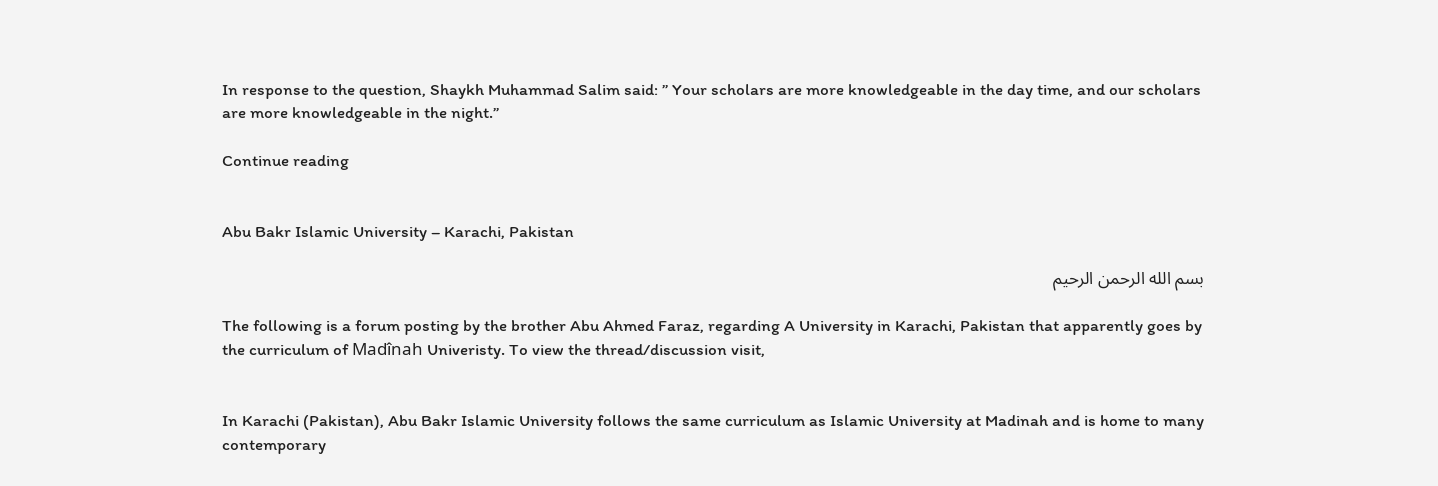In response to the question, Shaykh Muhammad Salim said: ” Your scholars are more knowledgeable in the day time, and our scholars are more knowledgeable in the night.”

Continue reading


Abu Bakr Islamic University – Karachi, Pakistan

بسم الله الرحمن الرحيم

The following is a forum posting by the brother Abu Ahmed Faraz, regarding A University in Karachi, Pakistan that apparently goes by the curriculum of Madînah Univeristy. To view the thread/discussion visit,


In Karachi (Pakistan), Abu Bakr Islamic University follows the same curriculum as Islamic University at Madinah and is home to many contemporary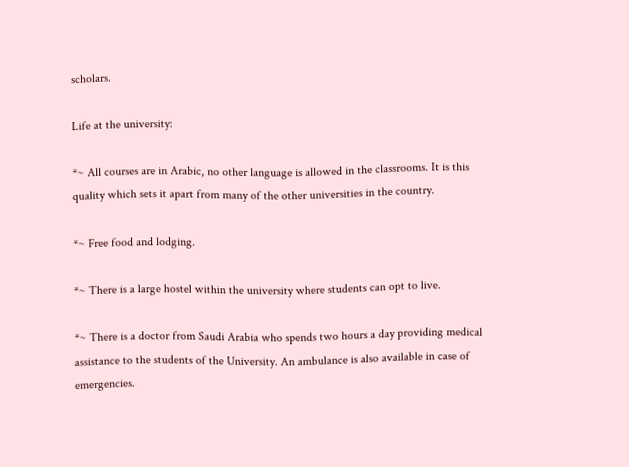scholars.

Life at the university:

*~ All courses are in Arabic, no other language is allowed in the classrooms. It is this quality which sets it apart from many of the other universities in the country.

*~ Free food and lodging.

*~ There is a large hostel within the university where students can opt to live.

*~ There is a doctor from Saudi Arabia who spends two hours a day providing medical assistance to the students of the University. An ambulance is also available in case of emergencies.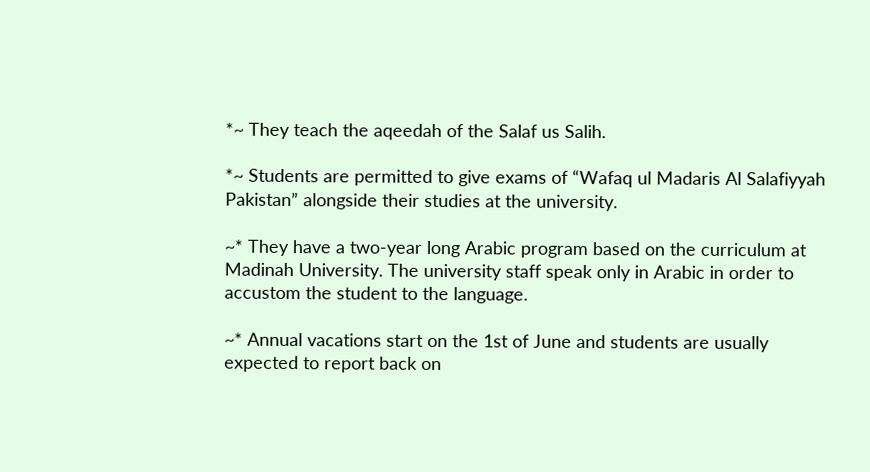*~ They teach the aqeedah of the Salaf us Salih.

*~ Students are permitted to give exams of “Wafaq ul Madaris Al Salafiyyah Pakistan” alongside their studies at the university.

~* They have a two-year long Arabic program based on the curriculum at Madinah University. The university staff speak only in Arabic in order to accustom the student to the language.

~* Annual vacations start on the 1st of June and students are usually expected to report back on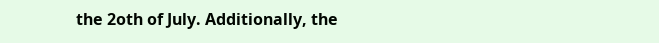the 2oth of July. Additionally, the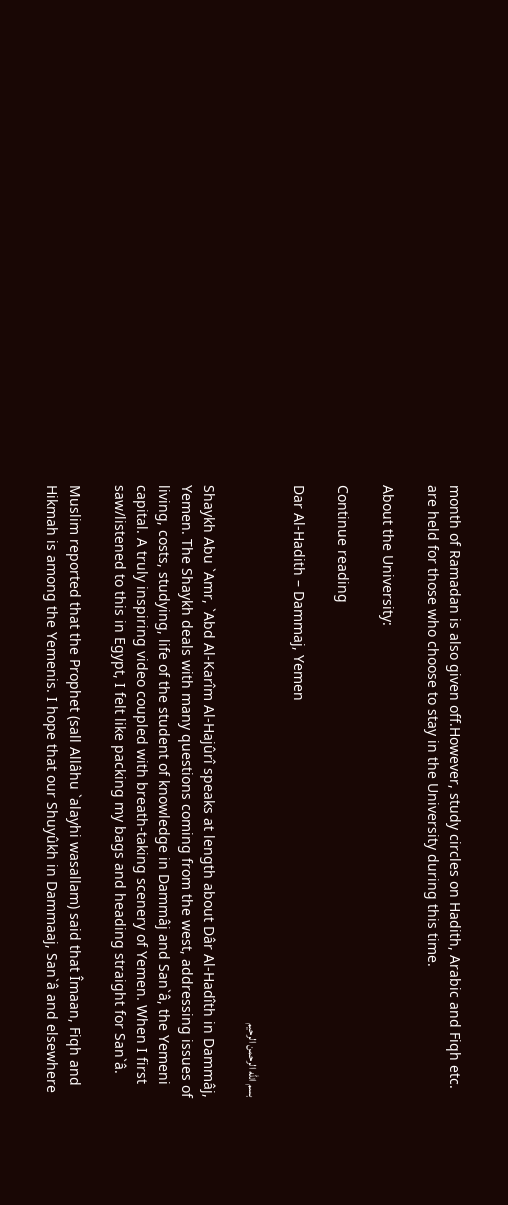month of Ramadan is also given off.However, study circles on Hadith, Arabic and Fiqh etc. are held for those who choose to stay in the University during this time.

About the University:

Continue reading

Dar Al-Hadith – Dammaj, Yemen

بسم الله الرحمن الرحيم

Shaykh Abu `Amr, `Abd Al-Karîm Al-Hajûrî speaks at length about Dâr Al-Hadîth in Dammâj, Yemen. The Shaykh deals with many questions coming from the west, addressing issues of living, costs, studying, life of the student of knowledge in Dammâj and San`â, the Yemeni capital. A truly inspiring video coupled with breath-taking scenery of Yemen. When I first saw/listened to this in Egypt, I felt like packing my bags and heading straight for San`â.

Muslim reported that the Prophet (sall Allâhu `alayhi wasallam) said that Îmaan, Fiqh and Hikmah is among the Yemenis. I hope that our Shuyûkh in Dammaaj, San`â and elsewhere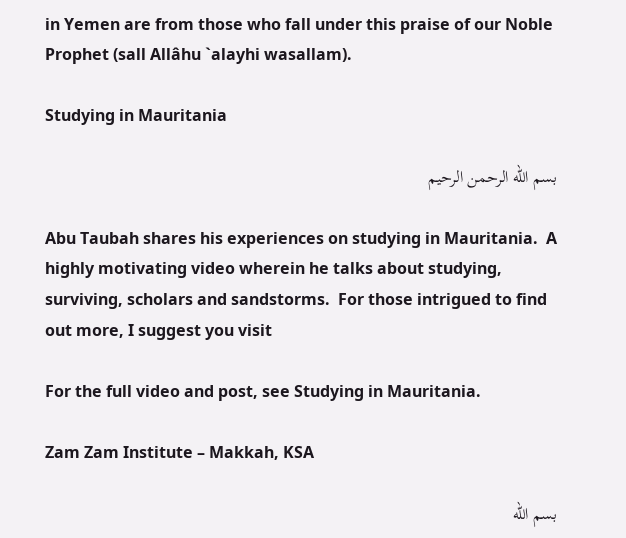in Yemen are from those who fall under this praise of our Noble Prophet (sall Allâhu `alayhi wasallam).

Studying in Mauritania

بسم الله الرحمن الرحيم

Abu Taubah shares his experiences on studying in Mauritania.  A highly motivating video wherein he talks about studying, surviving, scholars and sandstorms.  For those intrigued to find out more, I suggest you visit

For the full video and post, see Studying in Mauritania.

Zam Zam Institute – Makkah, KSA

بسم الله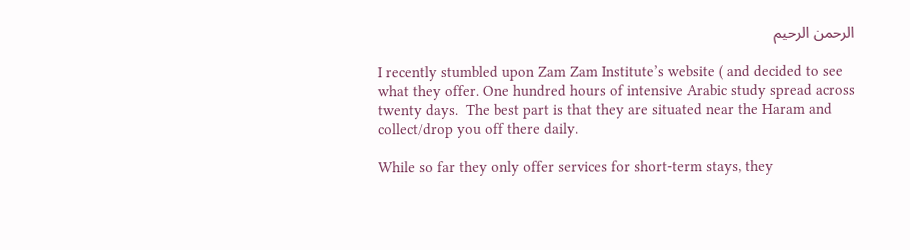الرحمن الرحيم

I recently stumbled upon Zam Zam Institute’s website ( and decided to see what they offer. One hundred hours of intensive Arabic study spread across twenty days.  The best part is that they are situated near the Haram and collect/drop you off there daily.

While so far they only offer services for short-term stays, they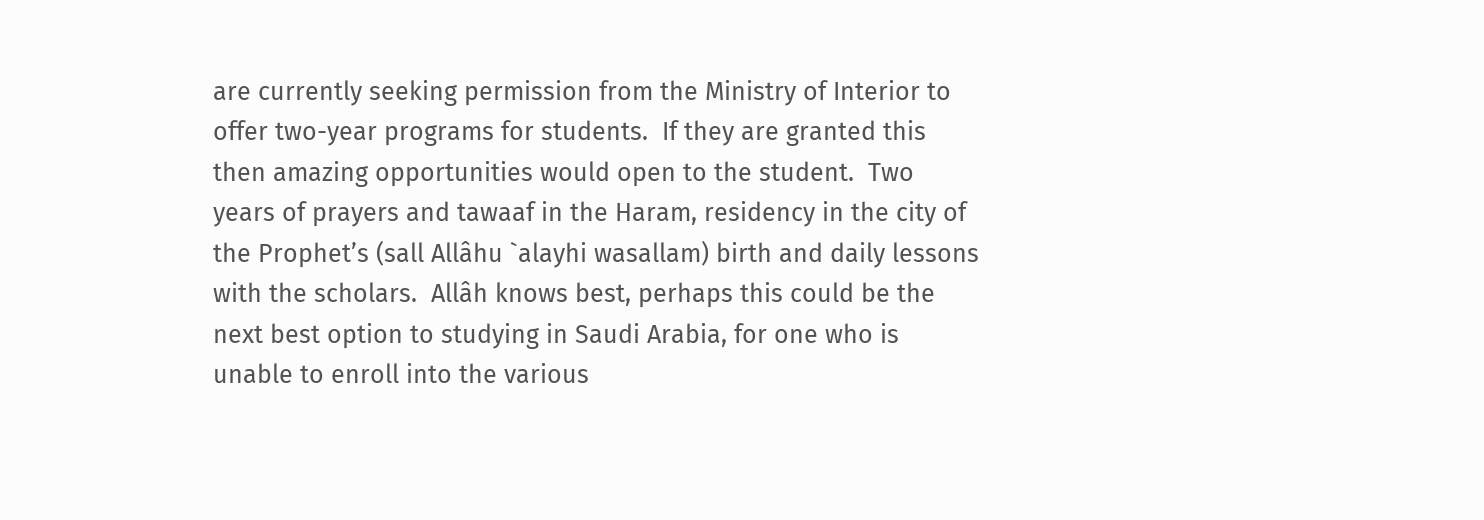are currently seeking permission from the Ministry of Interior to offer two-year programs for students.  If they are granted this then amazing opportunities would open to the student.  Two years of prayers and tawaaf in the Haram, residency in the city of the Prophet’s (sall Allâhu `alayhi wasallam) birth and daily lessons with the scholars.  Allâh knows best, perhaps this could be the next best option to studying in Saudi Arabia, for one who is unable to enroll into the various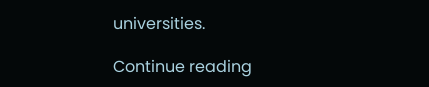universities.

Continue reading